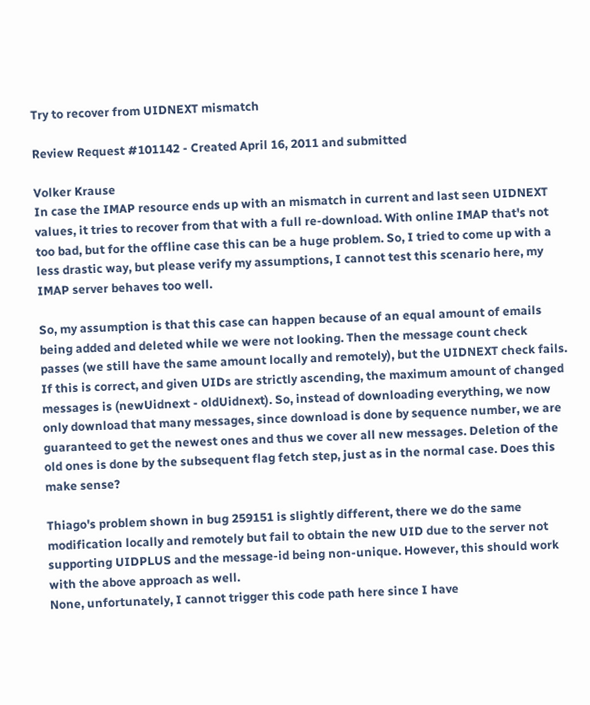Try to recover from UIDNEXT mismatch

Review Request #101142 - Created April 16, 2011 and submitted

Volker Krause
In case the IMAP resource ends up with an mismatch in current and last seen UIDNEXT values, it tries to recover from that with a full re-download. With online IMAP that's not too bad, but for the offline case this can be a huge problem. So, I tried to come up with a less drastic way, but please verify my assumptions, I cannot test this scenario here, my IMAP server behaves too well.

So, my assumption is that this case can happen because of an equal amount of emails being added and deleted while we were not looking. Then the message count check passes (we still have the same amount locally and remotely), but the UIDNEXT check fails. If this is correct, and given UIDs are strictly ascending, the maximum amount of changed messages is (newUidnext - oldUidnext). So, instead of downloading everything, we now only download that many messages, since download is done by sequence number, we are guaranteed to get the newest ones and thus we cover all new messages. Deletion of the old ones is done by the subsequent flag fetch step, just as in the normal case. Does this make sense?

Thiago's problem shown in bug 259151 is slightly different, there we do the same modification locally and remotely but fail to obtain the new UID due to the server not supporting UIDPLUS and the message-id being non-unique. However, this should work with the above approach as well.
None, unfortunately, I cannot trigger this code path here since I have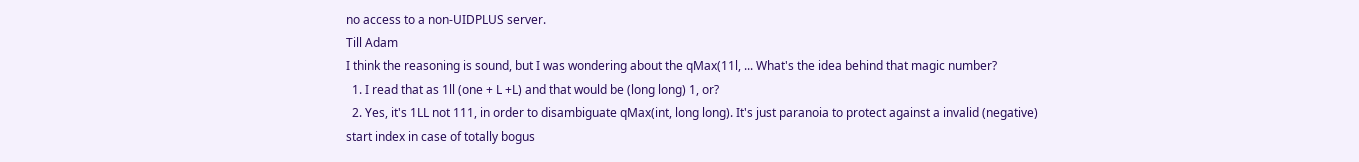no access to a non-UIDPLUS server.
Till Adam
I think the reasoning is sound, but I was wondering about the qMax(11l, ... What's the idea behind that magic number?
  1. I read that as 1ll (one + L +L) and that would be (long long) 1, or?
  2. Yes, it's 1LL not 111, in order to disambiguate qMax(int, long long). It's just paranoia to protect against a invalid (negative) start index in case of totally bogus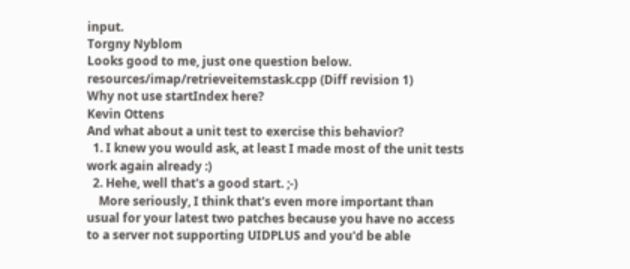input.
Torgny Nyblom
Looks good to me, just one question below.
resources/imap/retrieveitemstask.cpp (Diff revision 1)
Why not use startIndex here?
Kevin Ottens
And what about a unit test to exercise this behavior?
  1. I knew you would ask, at least I made most of the unit tests work again already :)
  2. Hehe, well that's a good start. ;-)
    More seriously, I think that's even more important than usual for your latest two patches because you have no access to a server not supporting UIDPLUS and you'd be able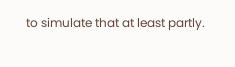to simulate that at least partly.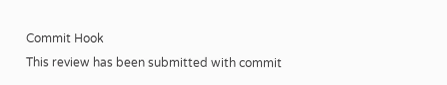Commit Hook
This review has been submitted with commit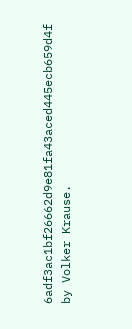6adf3ac1bf26662d9e81fa43aced445ecb659d4f by Volker Krause.